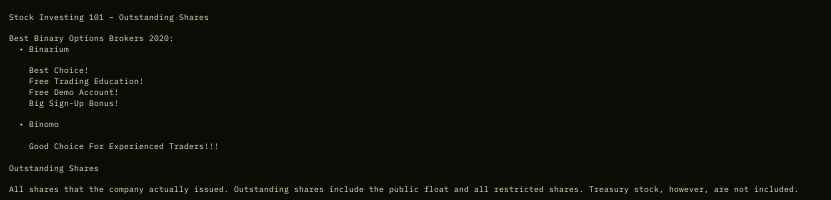Stock Investing 101 – Outstanding Shares

Best Binary Options Brokers 2020:
  • Binarium

    Best Choice!
    Free Trading Education!
    Free Demo Account!
    Big Sign-Up Bonus!

  • Binomo

    Good Choice For Experienced Traders!!!

Outstanding Shares

All shares that the company actually issued. Outstanding shares include the public float and all restricted shares. Treasury stock, however, are not included.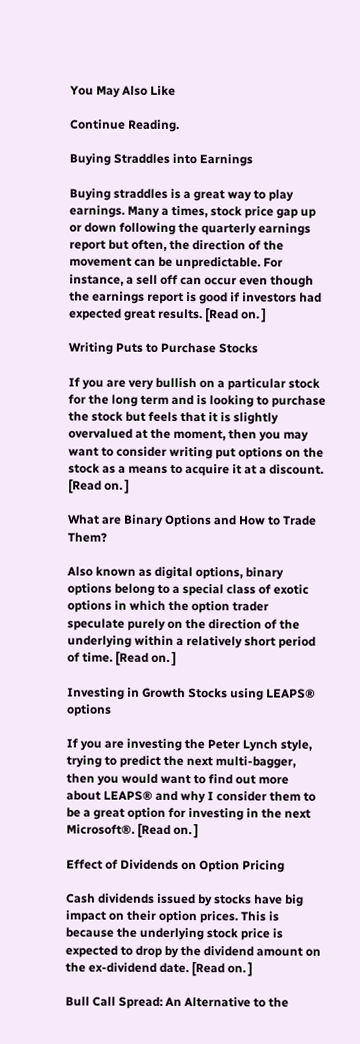You May Also Like

Continue Reading.

Buying Straddles into Earnings

Buying straddles is a great way to play earnings. Many a times, stock price gap up or down following the quarterly earnings report but often, the direction of the movement can be unpredictable. For instance, a sell off can occur even though the earnings report is good if investors had expected great results. [Read on. ]

Writing Puts to Purchase Stocks

If you are very bullish on a particular stock for the long term and is looking to purchase the stock but feels that it is slightly overvalued at the moment, then you may want to consider writing put options on the stock as a means to acquire it at a discount. [Read on. ]

What are Binary Options and How to Trade Them?

Also known as digital options, binary options belong to a special class of exotic options in which the option trader speculate purely on the direction of the underlying within a relatively short period of time. [Read on. ]

Investing in Growth Stocks using LEAPS® options

If you are investing the Peter Lynch style, trying to predict the next multi-bagger, then you would want to find out more about LEAPS® and why I consider them to be a great option for investing in the next Microsoft®. [Read on. ]

Effect of Dividends on Option Pricing

Cash dividends issued by stocks have big impact on their option prices. This is because the underlying stock price is expected to drop by the dividend amount on the ex-dividend date. [Read on. ]

Bull Call Spread: An Alternative to the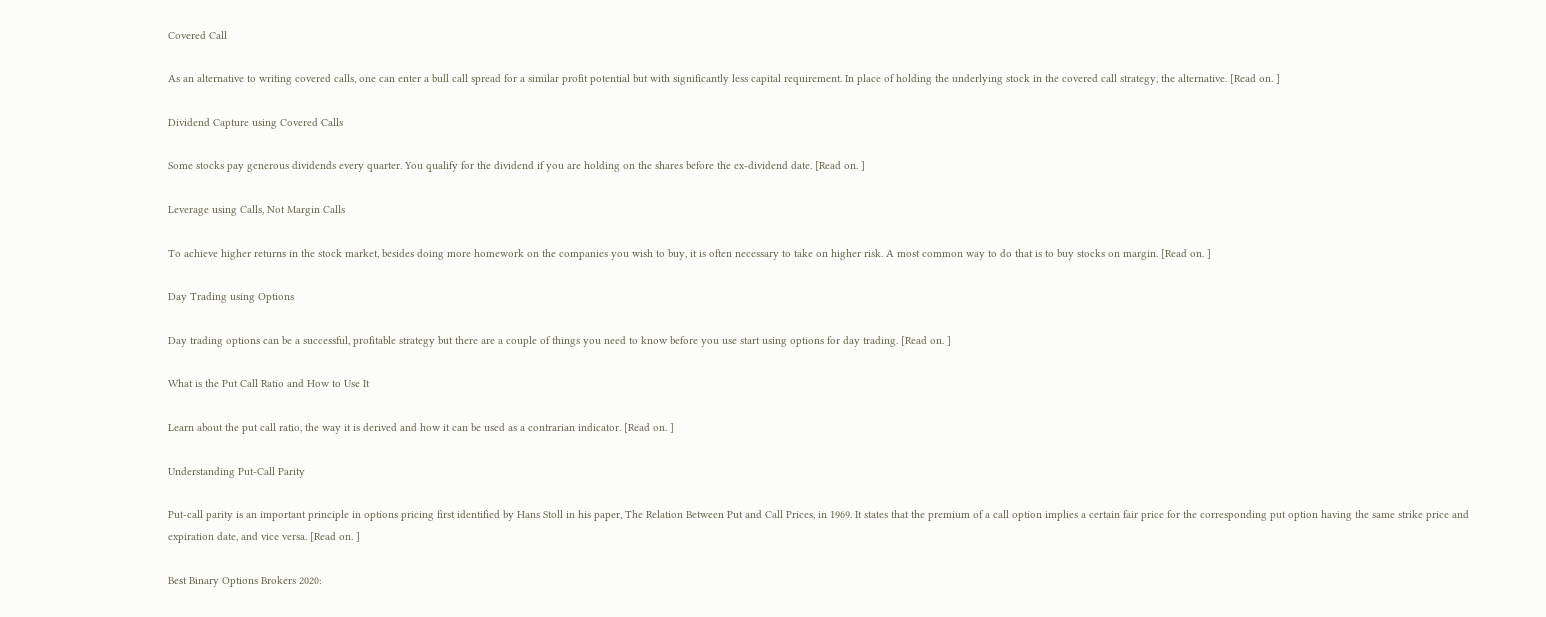Covered Call

As an alternative to writing covered calls, one can enter a bull call spread for a similar profit potential but with significantly less capital requirement. In place of holding the underlying stock in the covered call strategy, the alternative. [Read on. ]

Dividend Capture using Covered Calls

Some stocks pay generous dividends every quarter. You qualify for the dividend if you are holding on the shares before the ex-dividend date. [Read on. ]

Leverage using Calls, Not Margin Calls

To achieve higher returns in the stock market, besides doing more homework on the companies you wish to buy, it is often necessary to take on higher risk. A most common way to do that is to buy stocks on margin. [Read on. ]

Day Trading using Options

Day trading options can be a successful, profitable strategy but there are a couple of things you need to know before you use start using options for day trading. [Read on. ]

What is the Put Call Ratio and How to Use It

Learn about the put call ratio, the way it is derived and how it can be used as a contrarian indicator. [Read on. ]

Understanding Put-Call Parity

Put-call parity is an important principle in options pricing first identified by Hans Stoll in his paper, The Relation Between Put and Call Prices, in 1969. It states that the premium of a call option implies a certain fair price for the corresponding put option having the same strike price and expiration date, and vice versa. [Read on. ]

Best Binary Options Brokers 2020: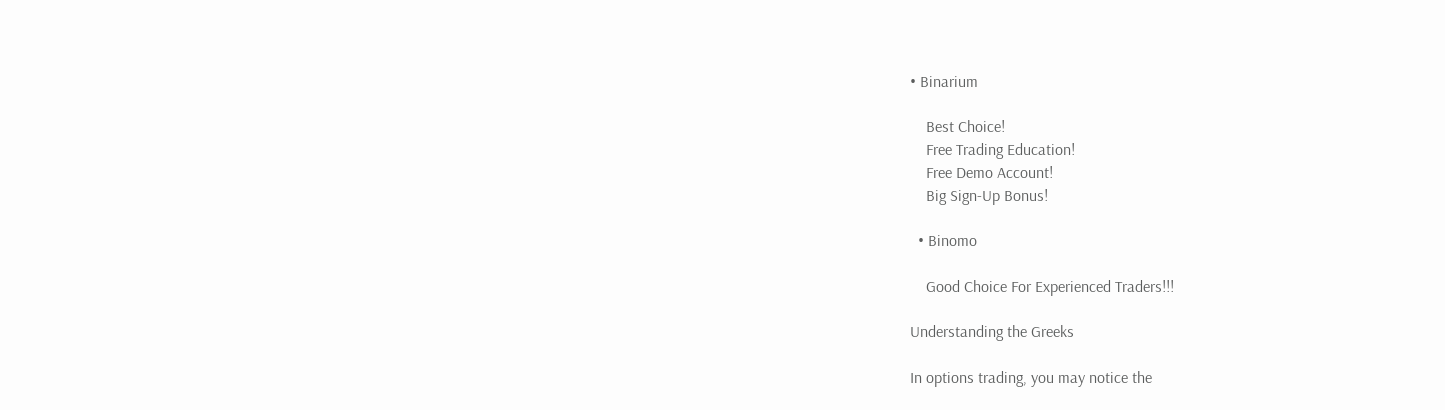• Binarium

    Best Choice!
    Free Trading Education!
    Free Demo Account!
    Big Sign-Up Bonus!

  • Binomo

    Good Choice For Experienced Traders!!!

Understanding the Greeks

In options trading, you may notice the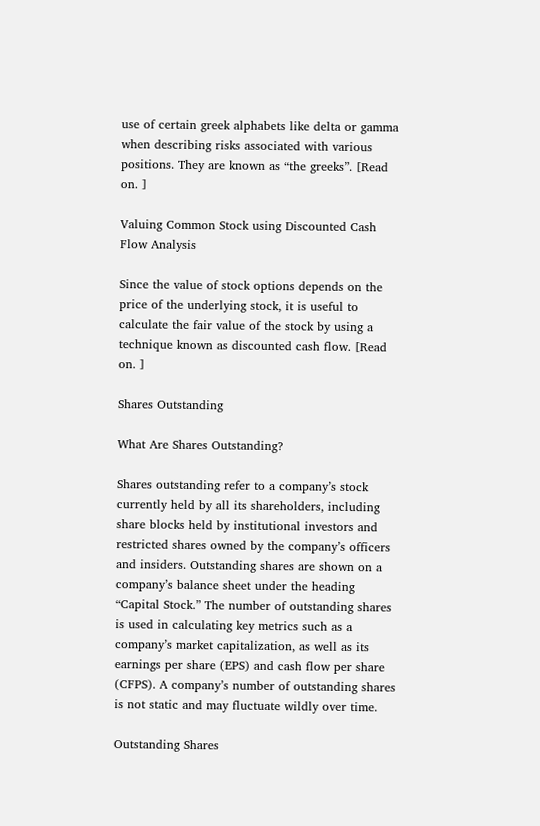use of certain greek alphabets like delta or gamma when describing risks associated with various positions. They are known as “the greeks”. [Read on. ]

Valuing Common Stock using Discounted Cash Flow Analysis

Since the value of stock options depends on the price of the underlying stock, it is useful to calculate the fair value of the stock by using a technique known as discounted cash flow. [Read on. ]

Shares Outstanding

What Are Shares Outstanding?

Shares outstanding refer to a company’s stock currently held by all its shareholders, including share blocks held by institutional investors and restricted shares owned by the company’s officers and insiders. Outstanding shares are shown on a company’s balance sheet under the heading “Capital Stock.” The number of outstanding shares is used in calculating key metrics such as a company’s market capitalization, as well as its earnings per share (EPS) and cash flow per share (CFPS). A company’s number of outstanding shares is not static and may fluctuate wildly over time.

Outstanding Shares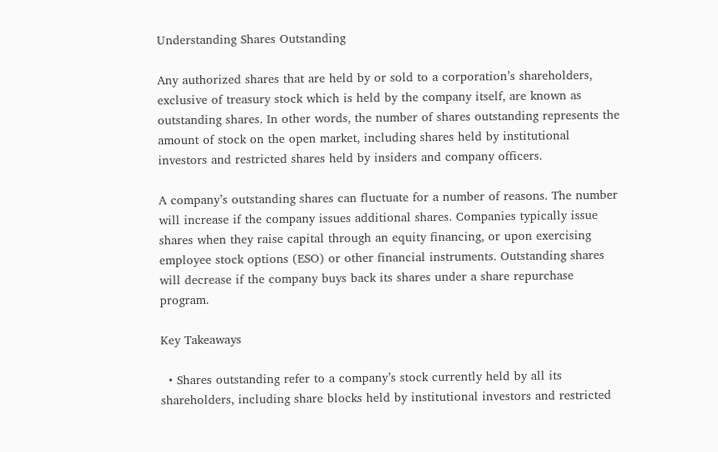Understanding Shares Outstanding

Any authorized shares that are held by or sold to a corporation’s shareholders, exclusive of treasury stock which is held by the company itself, are known as outstanding shares. In other words, the number of shares outstanding represents the amount of stock on the open market, including shares held by institutional investors and restricted shares held by insiders and company officers.

A company’s outstanding shares can fluctuate for a number of reasons. The number will increase if the company issues additional shares. Companies typically issue shares when they raise capital through an equity financing, or upon exercising employee stock options (ESO) or other financial instruments. Outstanding shares will decrease if the company buys back its shares under a share repurchase program.

Key Takeaways

  • Shares outstanding refer to a company’s stock currently held by all its shareholders, including share blocks held by institutional investors and restricted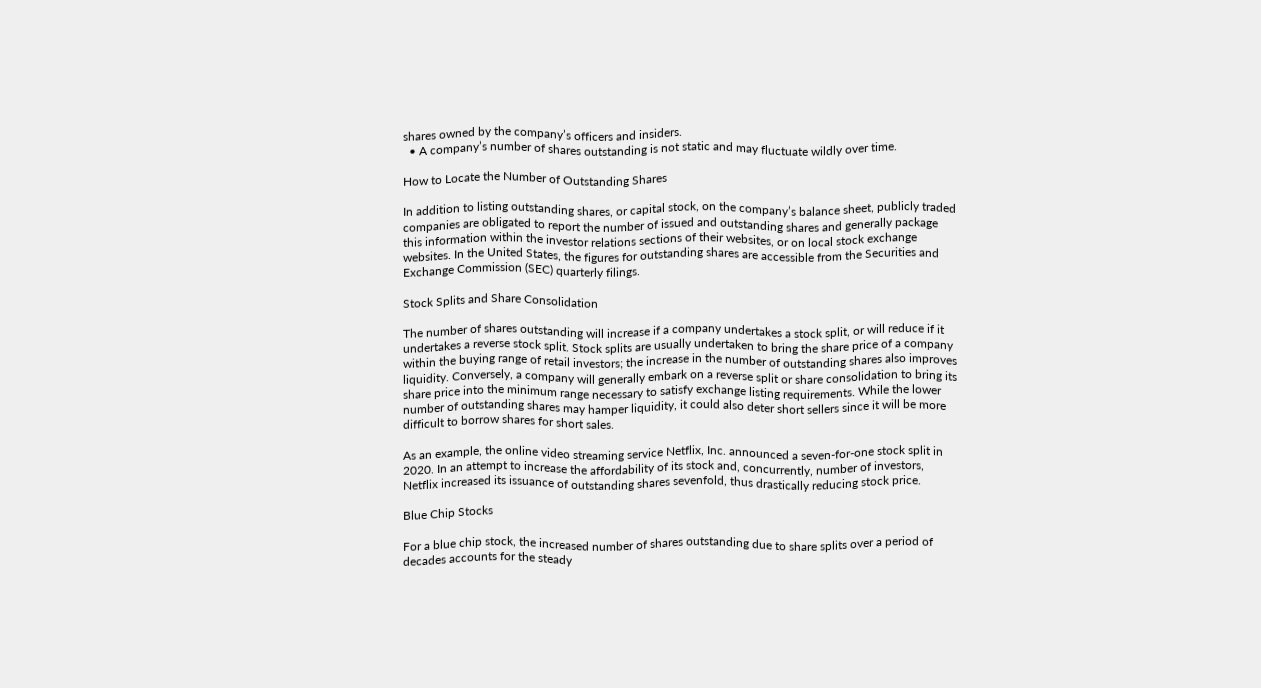shares owned by the company’s officers and insiders.
  • A company’s number of shares outstanding is not static and may fluctuate wildly over time.

How to Locate the Number of Outstanding Shares

In addition to listing outstanding shares, or capital stock, on the company’s balance sheet, publicly traded companies are obligated to report the number of issued and outstanding shares and generally package this information within the investor relations sections of their websites, or on local stock exchange websites. In the United States, the figures for outstanding shares are accessible from the Securities and Exchange Commission (SEC) quarterly filings.

Stock Splits and Share Consolidation

The number of shares outstanding will increase if a company undertakes a stock split, or will reduce if it undertakes a reverse stock split. Stock splits are usually undertaken to bring the share price of a company within the buying range of retail investors; the increase in the number of outstanding shares also improves liquidity. Conversely, a company will generally embark on a reverse split or share consolidation to bring its share price into the minimum range necessary to satisfy exchange listing requirements. While the lower number of outstanding shares may hamper liquidity, it could also deter short sellers since it will be more difficult to borrow shares for short sales.

As an example, the online video streaming service Netflix, Inc. announced a seven-for-one stock split in 2020. In an attempt to increase the affordability of its stock and, concurrently, number of investors, Netflix increased its issuance of outstanding shares sevenfold, thus drastically reducing stock price.

Blue Chip Stocks

For a blue chip stock, the increased number of shares outstanding due to share splits over a period of decades accounts for the steady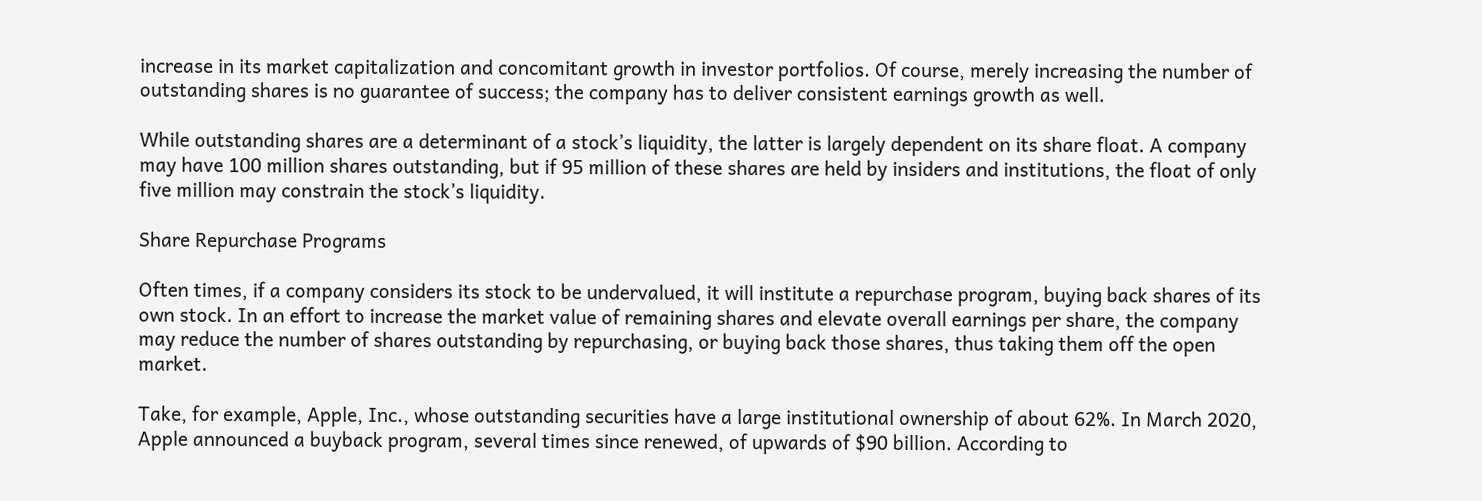increase in its market capitalization and concomitant growth in investor portfolios. Of course, merely increasing the number of outstanding shares is no guarantee of success; the company has to deliver consistent earnings growth as well.

While outstanding shares are a determinant of a stock’s liquidity, the latter is largely dependent on its share float. A company may have 100 million shares outstanding, but if 95 million of these shares are held by insiders and institutions, the float of only five million may constrain the stock’s liquidity.

Share Repurchase Programs

Often times, if a company considers its stock to be undervalued, it will institute a repurchase program, buying back shares of its own stock. In an effort to increase the market value of remaining shares and elevate overall earnings per share, the company may reduce the number of shares outstanding by repurchasing, or buying back those shares, thus taking them off the open market.

Take, for example, Apple, Inc., whose outstanding securities have a large institutional ownership of about 62%. In March 2020, Apple announced a buyback program, several times since renewed, of upwards of $90 billion. According to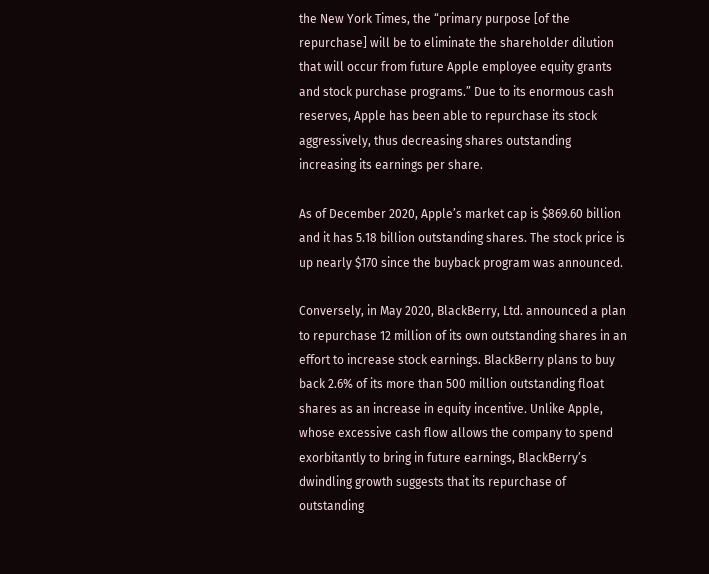the New York Times, the “primary purpose [of the repurchase] will be to eliminate the shareholder dilution that will occur from future Apple employee equity grants and stock purchase programs.” Due to its enormous cash reserves, Apple has been able to repurchase its stock aggressively, thus decreasing shares outstanding increasing its earnings per share.

As of December 2020, Apple’s market cap is $869.60 billion and it has 5.18 billion outstanding shares. The stock price is up nearly $170 since the buyback program was announced.

Conversely, in May 2020, BlackBerry, Ltd. announced a plan to repurchase 12 million of its own outstanding shares in an effort to increase stock earnings. BlackBerry plans to buy back 2.6% of its more than 500 million outstanding float shares as an increase in equity incentive. Unlike Apple, whose excessive cash flow allows the company to spend exorbitantly to bring in future earnings, BlackBerry’s dwindling growth suggests that its repurchase of outstanding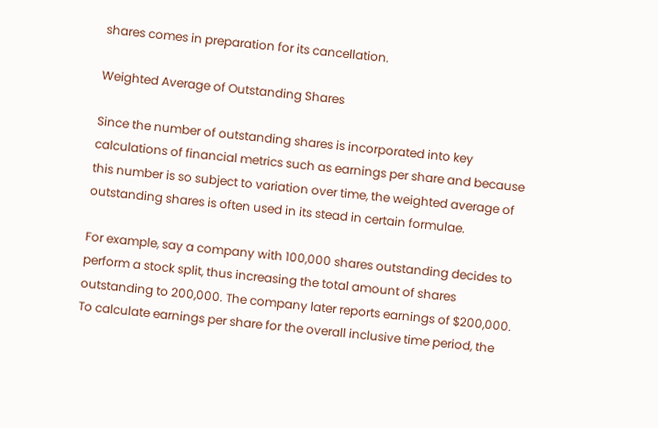shares comes in preparation for its cancellation.

Weighted Average of Outstanding Shares

Since the number of outstanding shares is incorporated into key calculations of financial metrics such as earnings per share and because this number is so subject to variation over time, the weighted average of outstanding shares is often used in its stead in certain formulae.

For example, say a company with 100,000 shares outstanding decides to perform a stock split, thus increasing the total amount of shares outstanding to 200,000. The company later reports earnings of $200,000. To calculate earnings per share for the overall inclusive time period, the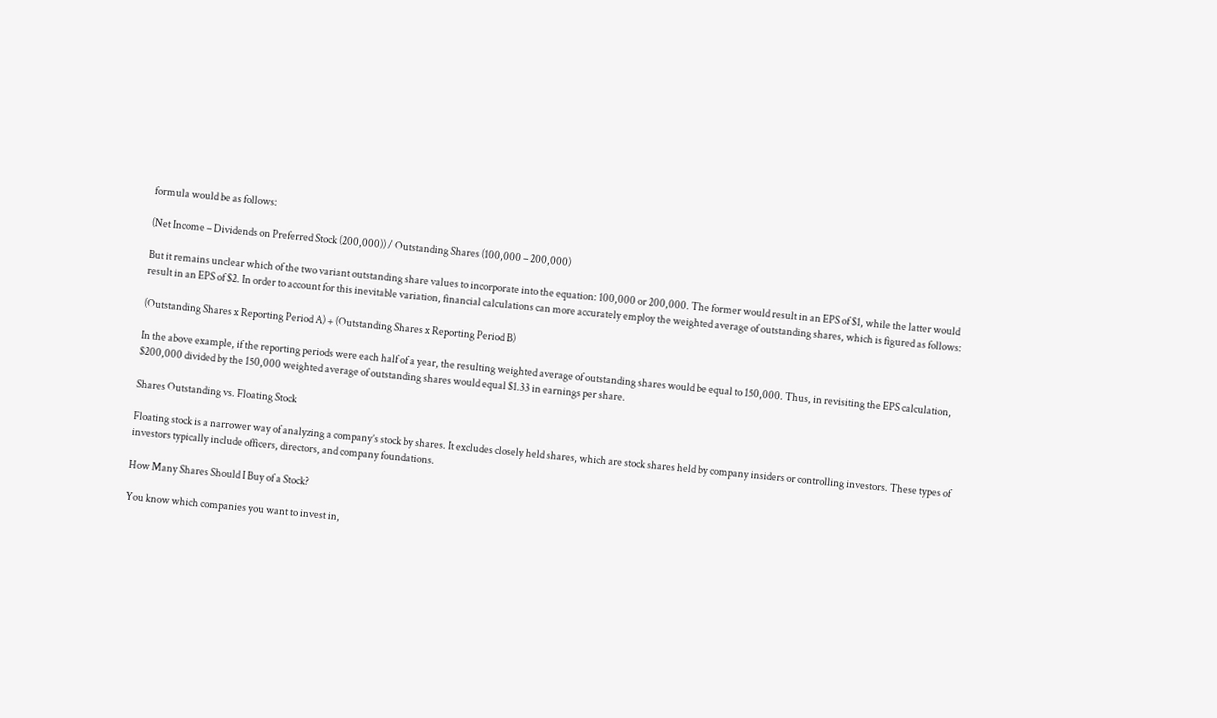formula would be as follows:

(Net Income – Dividends on Preferred Stock (200,000)) / Outstanding Shares (100,000 – 200,000)

But it remains unclear which of the two variant outstanding share values to incorporate into the equation: 100,000 or 200,000. The former would result in an EPS of $1, while the latter would result in an EPS of $2. In order to account for this inevitable variation, financial calculations can more accurately employ the weighted average of outstanding shares, which is figured as follows:

(Outstanding Shares x Reporting Period A) + (Outstanding Shares x Reporting Period B)

In the above example, if the reporting periods were each half of a year, the resulting weighted average of outstanding shares would be equal to 150,000. Thus, in revisiting the EPS calculation, $200,000 divided by the 150,000 weighted average of outstanding shares would equal $1.33 in earnings per share.

Shares Outstanding vs. Floating Stock

Floating stock is a narrower way of analyzing a company’s stock by shares. It excludes closely held shares, which are stock shares held by company insiders or controlling investors. These types of investors typically include officers, directors, and company foundations.

How Many Shares Should I Buy of a Stock?

You know which companies you want to invest in,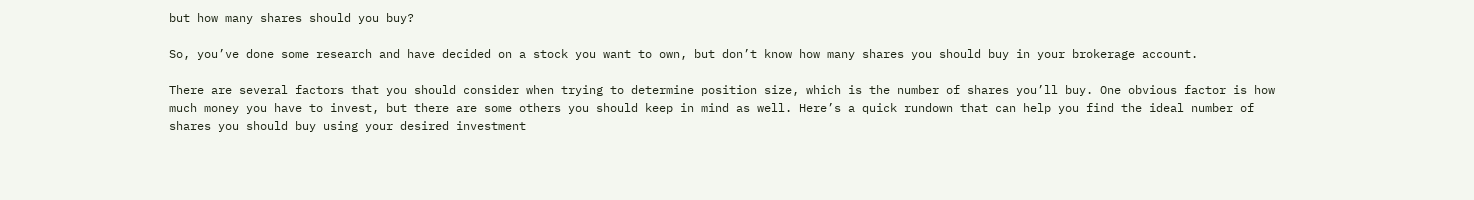but how many shares should you buy?

So, you’ve done some research and have decided on a stock you want to own, but don’t know how many shares you should buy in your brokerage account.

There are several factors that you should consider when trying to determine position size, which is the number of shares you’ll buy. One obvious factor is how much money you have to invest, but there are some others you should keep in mind as well. Here’s a quick rundown that can help you find the ideal number of shares you should buy using your desired investment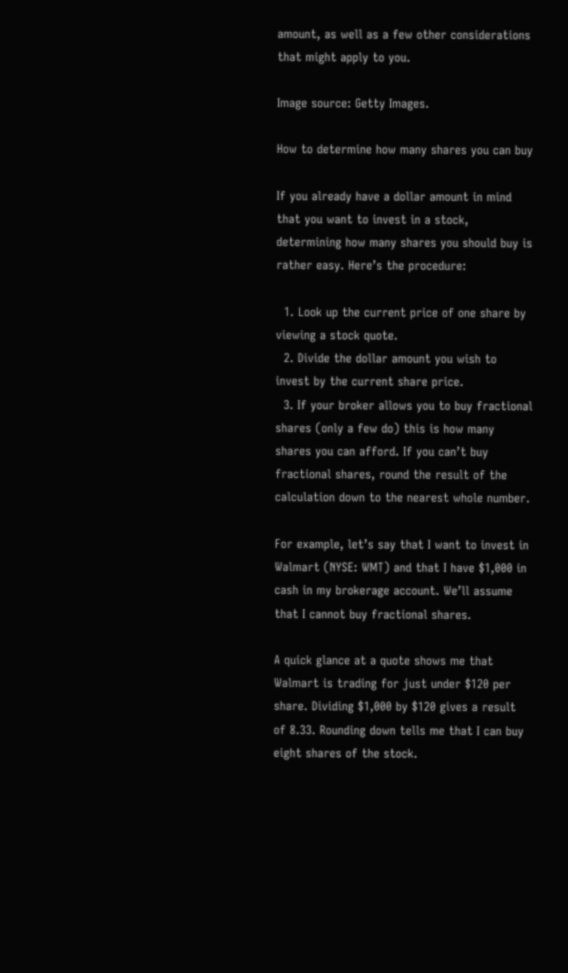amount, as well as a few other considerations that might apply to you.

Image source: Getty Images.

How to determine how many shares you can buy

If you already have a dollar amount in mind that you want to invest in a stock, determining how many shares you should buy is rather easy. Here’s the procedure:

  1. Look up the current price of one share by viewing a stock quote.
  2. Divide the dollar amount you wish to invest by the current share price.
  3. If your broker allows you to buy fractional shares (only a few do) this is how many shares you can afford. If you can’t buy fractional shares, round the result of the calculation down to the nearest whole number.

For example, let’s say that I want to invest in Walmart (NYSE: WMT) and that I have $1,000 in cash in my brokerage account. We’ll assume that I cannot buy fractional shares.

A quick glance at a quote shows me that Walmart is trading for just under $120 per share. Dividing $1,000 by $120 gives a result of 8.33. Rounding down tells me that I can buy eight shares of the stock.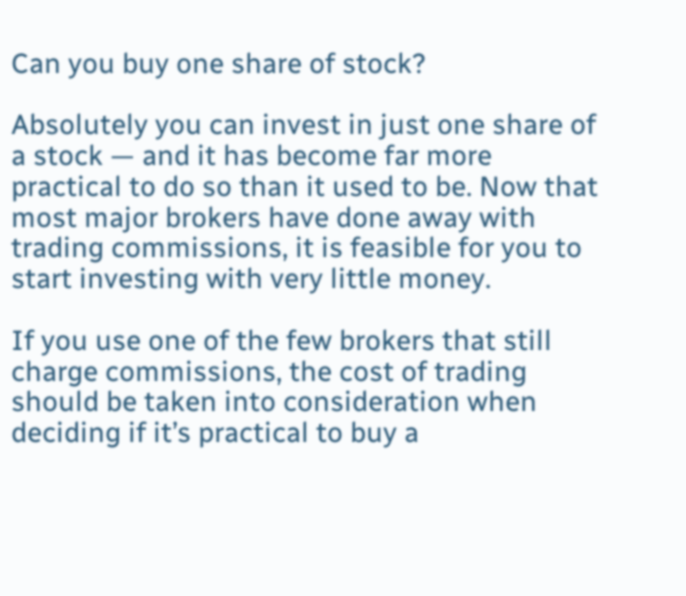Can you buy one share of stock?

Absolutely you can invest in just one share of a stock — and it has become far more practical to do so than it used to be. Now that most major brokers have done away with trading commissions, it is feasible for you to start investing with very little money.

If you use one of the few brokers that still charge commissions, the cost of trading should be taken into consideration when deciding if it’s practical to buy a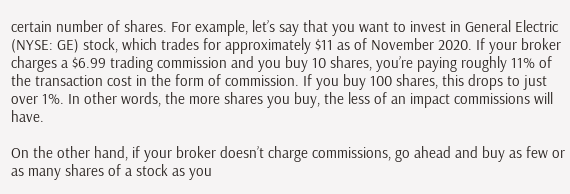certain number of shares. For example, let’s say that you want to invest in General Electric (NYSE: GE) stock, which trades for approximately $11 as of November 2020. If your broker charges a $6.99 trading commission and you buy 10 shares, you’re paying roughly 11% of the transaction cost in the form of commission. If you buy 100 shares, this drops to just over 1%. In other words, the more shares you buy, the less of an impact commissions will have.

On the other hand, if your broker doesn’t charge commissions, go ahead and buy as few or as many shares of a stock as you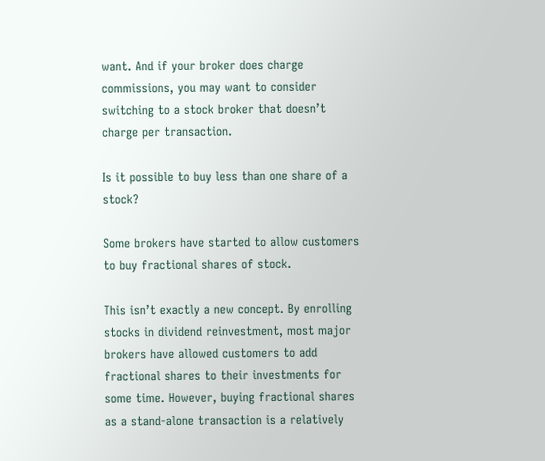want. And if your broker does charge commissions, you may want to consider switching to a stock broker that doesn’t charge per transaction.

Is it possible to buy less than one share of a stock?

Some brokers have started to allow customers to buy fractional shares of stock.

This isn’t exactly a new concept. By enrolling stocks in dividend reinvestment, most major brokers have allowed customers to add fractional shares to their investments for some time. However, buying fractional shares as a stand-alone transaction is a relatively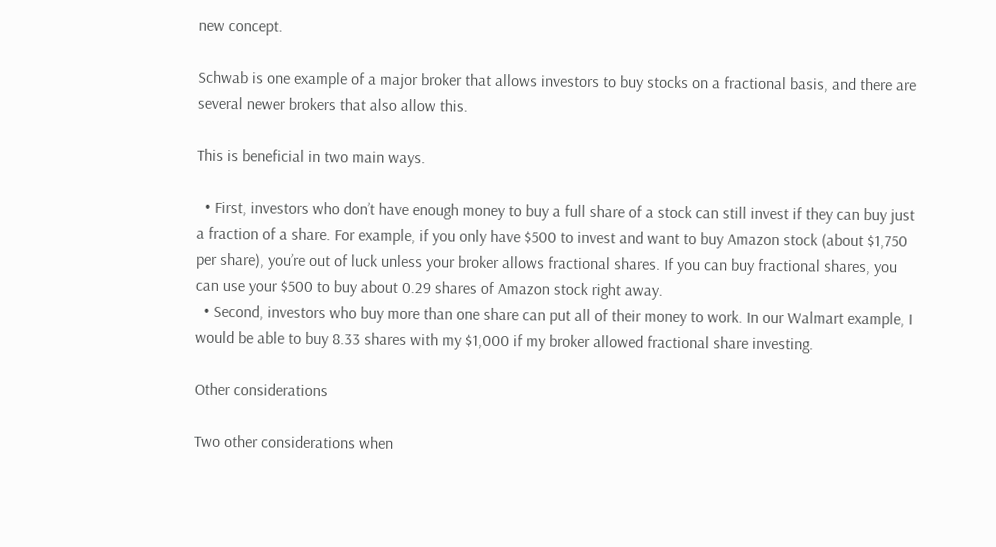new concept.

Schwab is one example of a major broker that allows investors to buy stocks on a fractional basis, and there are several newer brokers that also allow this.

This is beneficial in two main ways.

  • First, investors who don’t have enough money to buy a full share of a stock can still invest if they can buy just a fraction of a share. For example, if you only have $500 to invest and want to buy Amazon stock (about $1,750 per share), you’re out of luck unless your broker allows fractional shares. If you can buy fractional shares, you can use your $500 to buy about 0.29 shares of Amazon stock right away.
  • Second, investors who buy more than one share can put all of their money to work. In our Walmart example, I would be able to buy 8.33 shares with my $1,000 if my broker allowed fractional share investing.

Other considerations

Two other considerations when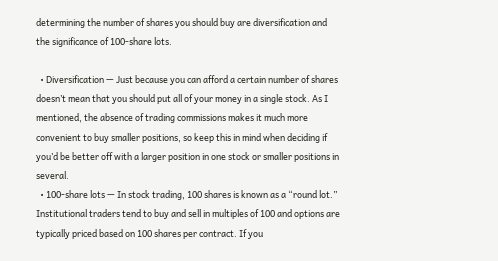determining the number of shares you should buy are diversification and the significance of 100-share lots.

  • Diversification — Just because you can afford a certain number of shares doesn’t mean that you should put all of your money in a single stock. As I mentioned, the absence of trading commissions makes it much more convenient to buy smaller positions, so keep this in mind when deciding if you’d be better off with a larger position in one stock or smaller positions in several.
  • 100-share lots — In stock trading, 100 shares is known as a “round lot.” Institutional traders tend to buy and sell in multiples of 100 and options are typically priced based on 100 shares per contract. If you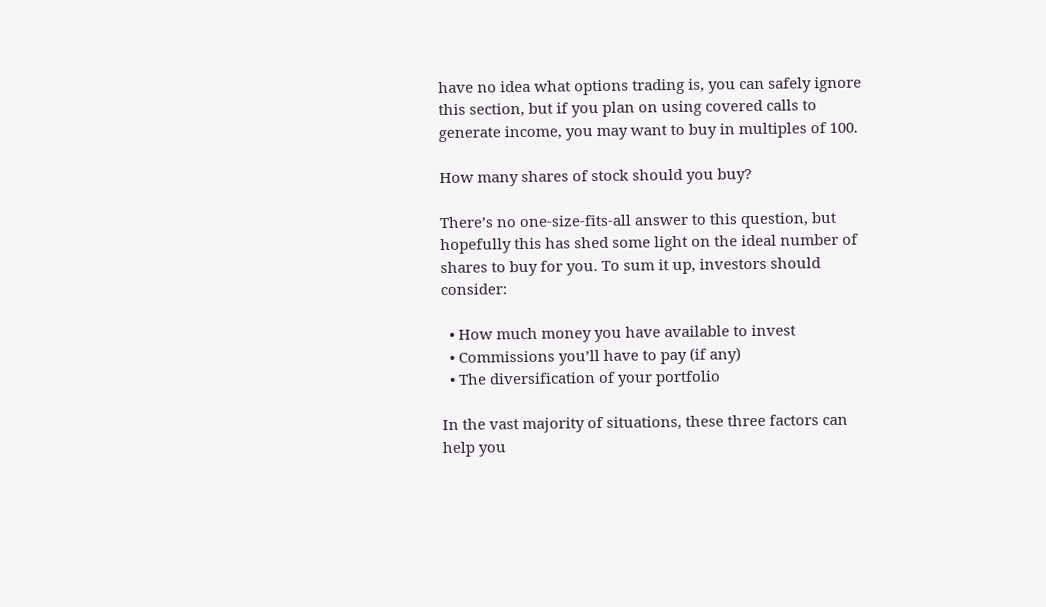have no idea what options trading is, you can safely ignore this section, but if you plan on using covered calls to generate income, you may want to buy in multiples of 100.

How many shares of stock should you buy?

There’s no one-size-fits-all answer to this question, but hopefully this has shed some light on the ideal number of shares to buy for you. To sum it up, investors should consider:

  • How much money you have available to invest
  • Commissions you’ll have to pay (if any)
  • The diversification of your portfolio

In the vast majority of situations, these three factors can help you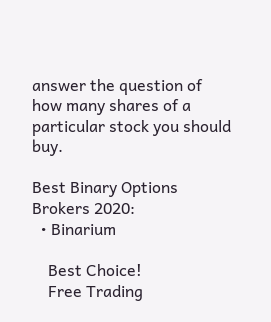answer the question of how many shares of a particular stock you should buy.

Best Binary Options Brokers 2020:
  • Binarium

    Best Choice!
    Free Trading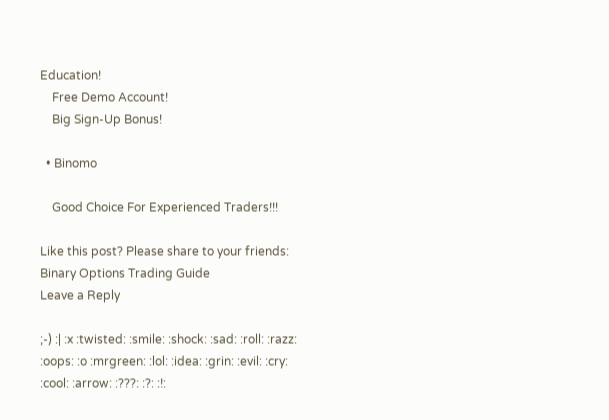Education!
    Free Demo Account!
    Big Sign-Up Bonus!

  • Binomo

    Good Choice For Experienced Traders!!!

Like this post? Please share to your friends:
Binary Options Trading Guide
Leave a Reply

;-) :| :x :twisted: :smile: :shock: :sad: :roll: :razz: :oops: :o :mrgreen: :lol: :idea: :grin: :evil: :cry: :cool: :arrow: :???: :?: :!: